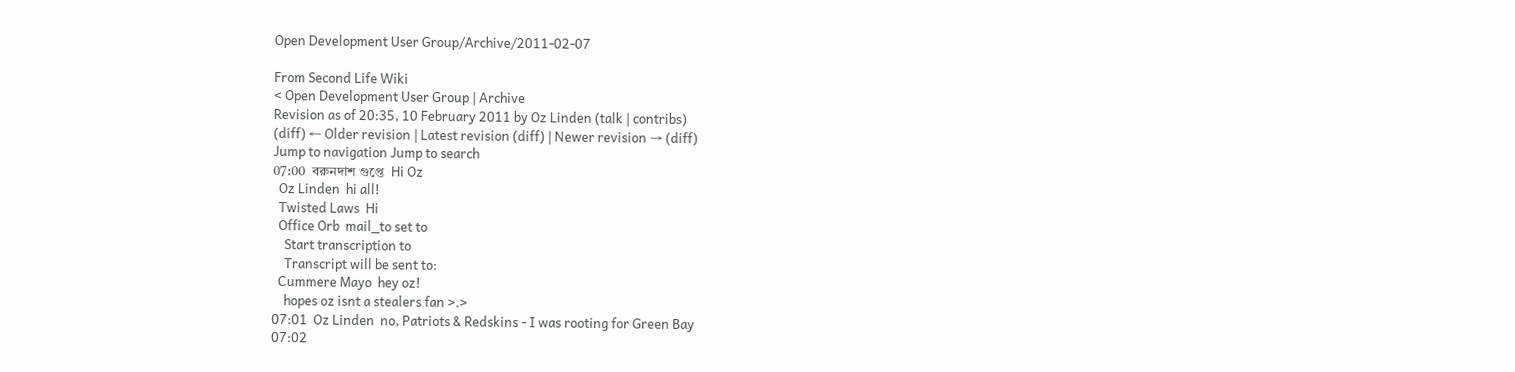Open Development User Group/Archive/2011-02-07

From Second Life Wiki
< Open Development User Group | Archive
Revision as of 20:35, 10 February 2011 by Oz Linden (talk | contribs)
(diff) ← Older revision | Latest revision (diff) | Newer revision → (diff)
Jump to navigation Jump to search
07:00  বরুনদাশ গুপ্তে  Hi Oz
  Oz Linden  hi all!
  Twisted Laws  Hi
  Office Orb  mail_to set to
    Start transcription to
    Transcript will be sent to:
  Cummere Mayo  hey oz!
    hopes oz isnt a stealers fan >.>
07:01  Oz Linden  no, Patriots & Redskins - I was rooting for Green Bay
07:02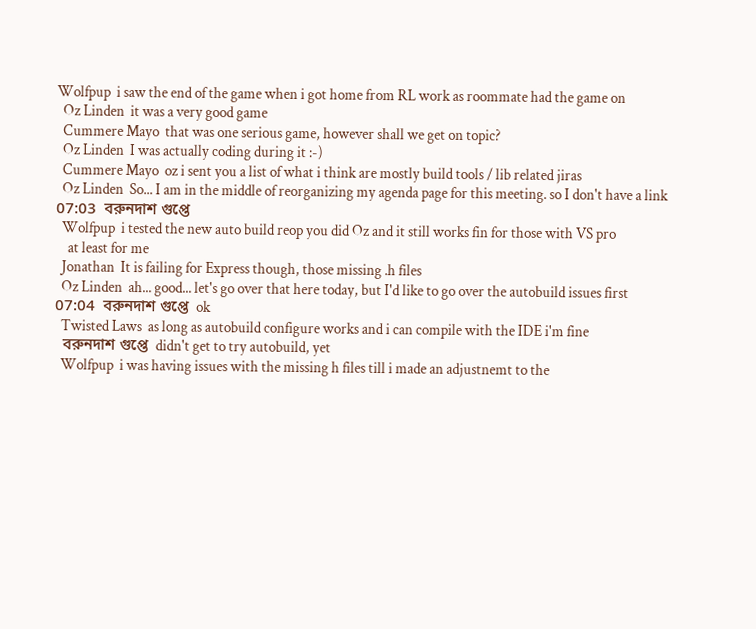Wolfpup  i saw the end of the game when i got home from RL work as roommate had the game on
  Oz Linden  it was a very good game
  Cummere Mayo  that was one serious game, however shall we get on topic?
  Oz Linden  I was actually coding during it :-)
  Cummere Mayo  oz i sent you a list of what i think are mostly build tools / lib related jiras
  Oz Linden  So... I am in the middle of reorganizing my agenda page for this meeting. so I don't have a link
07:03  বরুনদাশ গুপ্তে
  Wolfpup  i tested the new auto build reop you did Oz and it still works fin for those with VS pro
    at least for me
  Jonathan  It is failing for Express though, those missing .h files
  Oz Linden  ah... good... let's go over that here today, but I'd like to go over the autobuild issues first
07:04  বরুনদাশ গুপ্তে  ok
  Twisted Laws  as long as autobuild configure works and i can compile with the IDE i'm fine
  বরুনদাশ গুপ্তে  didn't get to try autobuild, yet
  Wolfpup  i was having issues with the missing h files till i made an adjustnemt to the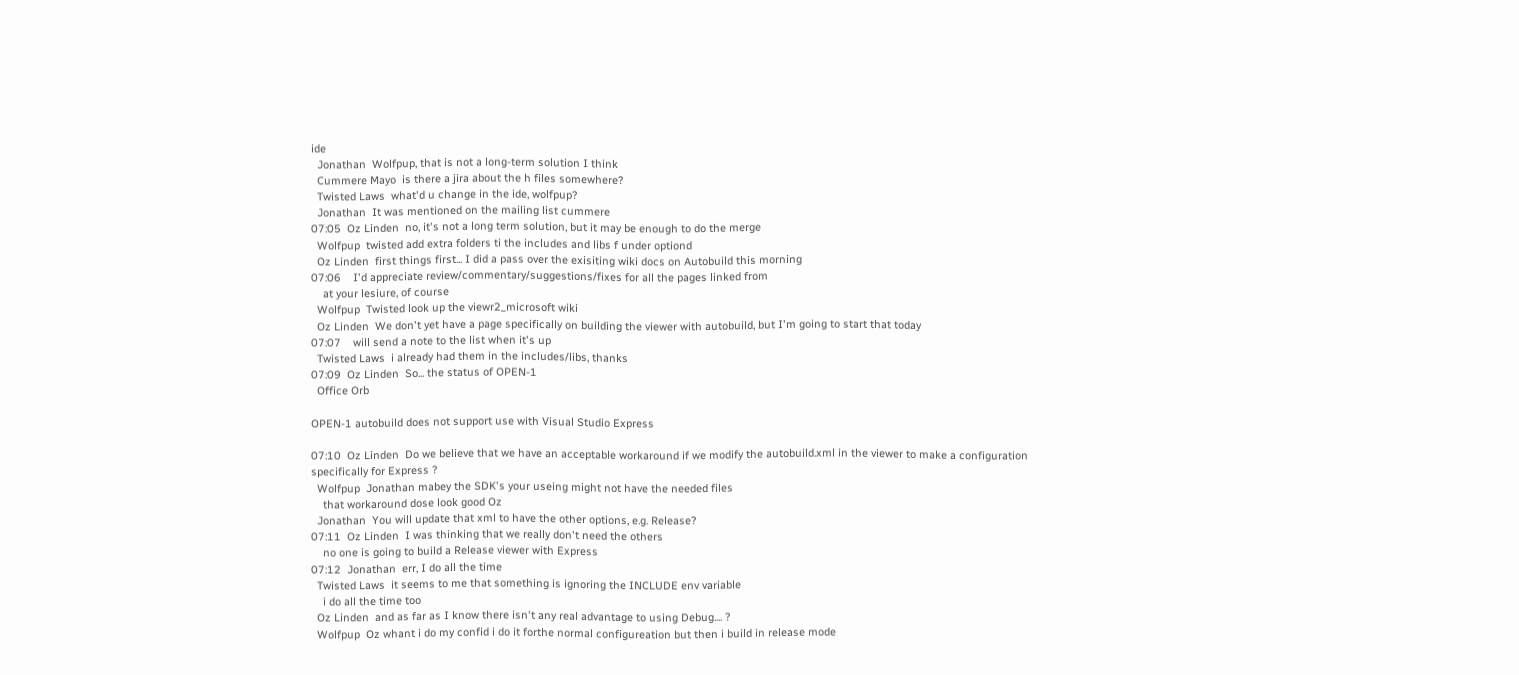ide
  Jonathan  Wolfpup, that is not a long-term solution I think
  Cummere Mayo  is there a jira about the h files somewhere?
  Twisted Laws  what'd u change in the ide, wolfpup?
  Jonathan  It was mentioned on the mailing list cummere
07:05  Oz Linden  no, it's not a long term solution, but it may be enough to do the merge
  Wolfpup  twisted add extra folders ti the includes and libs f under optiond
  Oz Linden  first things first... I did a pass over the exisiting wiki docs on Autobuild this morning
07:06    I'd appreciate review/commentary/suggestions/fixes for all the pages linked from
    at your lesiure, of course
  Wolfpup  Twisted look up the viewr2_microsoft wiki
  Oz Linden  We don't yet have a page specifically on building the viewer with autobuild, but I'm going to start that today
07:07    will send a note to the list when it's up
  Twisted Laws  i already had them in the includes/libs, thanks
07:09  Oz Linden  So... the status of OPEN-1
  Office Orb

OPEN-1 autobuild does not support use with Visual Studio Express

07:10  Oz Linden  Do we believe that we have an acceptable workaround if we modify the autobuild.xml in the viewer to make a configuration specifically for Express ?
  Wolfpup  Jonathan mabey the SDK's your useing might not have the needed files
    that workaround dose look good Oz
  Jonathan  You will update that xml to have the other options, e.g. Release?
07:11  Oz Linden  I was thinking that we really don't need the others
    no one is going to build a Release viewer with Express
07:12  Jonathan  err, I do all the time
  Twisted Laws  it seems to me that something is ignoring the INCLUDE env variable
    i do all the time too
  Oz Linden  and as far as I know there isn't any real advantage to using Debug.... ?
  Wolfpup  Oz whant i do my confid i do it forthe normal configureation but then i build in release mode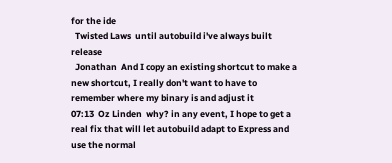for the ide
  Twisted Laws  until autobuild i've always built release
  Jonathan  And I copy an existing shortcut to make a new shortcut, I really don't want to have to remember where my binary is and adjust it
07:13  Oz Linden  why? in any event, I hope to get a real fix that will let autobuild adapt to Express and use the normal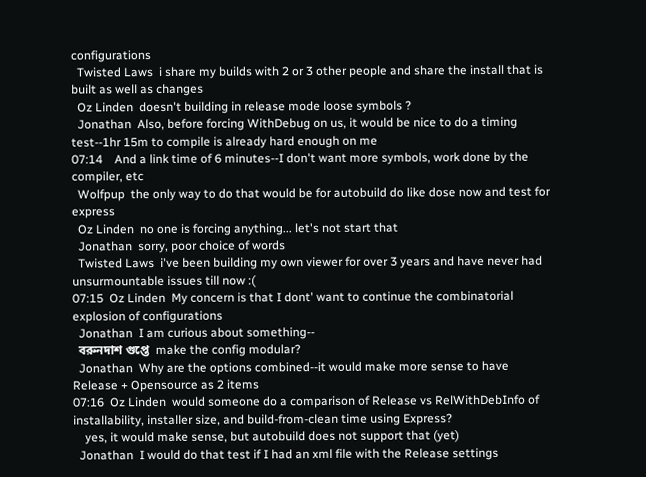configurations
  Twisted Laws  i share my builds with 2 or 3 other people and share the install that is built as well as changes
  Oz Linden  doesn't building in release mode loose symbols ?
  Jonathan  Also, before forcing WithDebug on us, it would be nice to do a timing test--1hr 15m to compile is already hard enough on me
07:14    And a link time of 6 minutes--I don't want more symbols, work done by the compiler, etc
  Wolfpup  the only way to do that would be for autobuild do like dose now and test for express
  Oz Linden  no one is forcing anything... let's not start that
  Jonathan  sorry, poor choice of words
  Twisted Laws  i've been building my own viewer for over 3 years and have never had unsurmountable issues till now :(
07:15  Oz Linden  My concern is that I dont' want to continue the combinatorial explosion of configurations
  Jonathan  I am curious about something--
  বরুনদাশ গুপ্তে  make the config modular?
  Jonathan  Why are the options combined--it would make more sense to have Release + Opensource as 2 items
07:16  Oz Linden  would someone do a comparison of Release vs RelWithDebInfo of installability, installer size, and build-from-clean time using Express?
    yes, it would make sense, but autobuild does not support that (yet)
  Jonathan  I would do that test if I had an xml file with the Release settings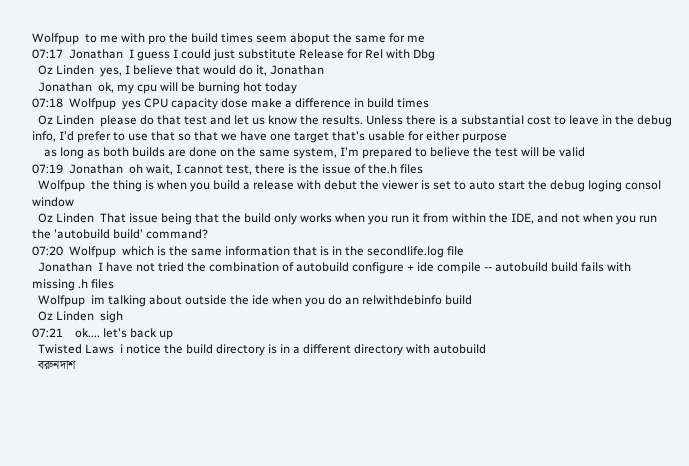Wolfpup  to me with pro the build times seem aboput the same for me
07:17  Jonathan  I guess I could just substitute Release for Rel with Dbg
  Oz Linden  yes, I believe that would do it, Jonathan
  Jonathan  ok, my cpu will be burning hot today
07:18  Wolfpup  yes CPU capacity dose make a difference in build times
  Oz Linden  please do that test and let us know the results. Unless there is a substantial cost to leave in the debug info, I'd prefer to use that so that we have one target that's usable for either purpose
    as long as both builds are done on the same system, I'm prepared to believe the test will be valid
07:19  Jonathan  oh wait, I cannot test, there is the issue of the.h files
  Wolfpup  the thing is when you build a release with debut the viewer is set to auto start the debug loging consol window
  Oz Linden  That issue being that the build only works when you run it from within the IDE, and not when you run the 'autobuild build' command?
07:20  Wolfpup  which is the same information that is in the secondlife.log file
  Jonathan  I have not tried the combination of autobuild configure + ide compile -- autobuild build fails with missing .h files
  Wolfpup  im talking about outside the ide when you do an relwithdebinfo build
  Oz Linden  sigh
07:21    ok.... let's back up
  Twisted Laws  i notice the build directory is in a different directory with autobuild
  বরুনদাশ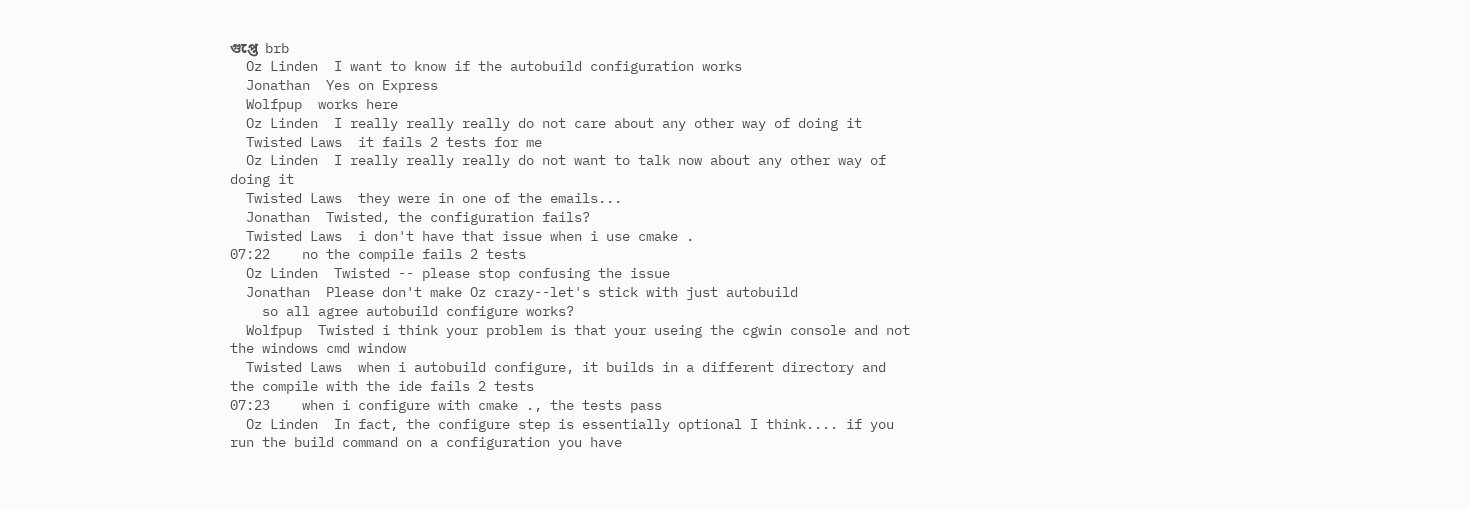গুপ্তে  brb
  Oz Linden  I want to know if the autobuild configuration works
  Jonathan  Yes on Express
  Wolfpup  works here
  Oz Linden  I really really really do not care about any other way of doing it
  Twisted Laws  it fails 2 tests for me
  Oz Linden  I really really really do not want to talk now about any other way of doing it
  Twisted Laws  they were in one of the emails...
  Jonathan  Twisted, the configuration fails?
  Twisted Laws  i don't have that issue when i use cmake .
07:22    no the compile fails 2 tests
  Oz Linden  Twisted -- please stop confusing the issue
  Jonathan  Please don't make Oz crazy--let's stick with just autobuild
    so all agree autobuild configure works?
  Wolfpup  Twisted i think your problem is that your useing the cgwin console and not the windows cmd window
  Twisted Laws  when i autobuild configure, it builds in a different directory and the compile with the ide fails 2 tests
07:23    when i configure with cmake ., the tests pass
  Oz Linden  In fact, the configure step is essentially optional I think.... if you run the build command on a configuration you have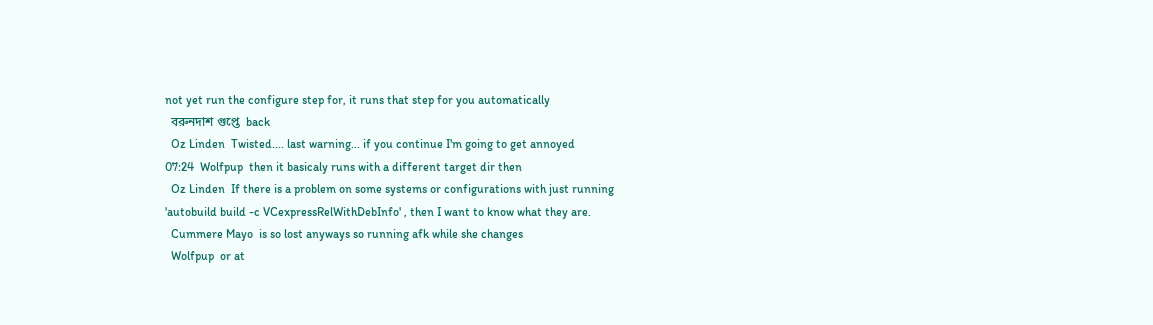not yet run the configure step for, it runs that step for you automatically
  বরুনদাশ গুপ্তে  back
  Oz Linden  Twisted.... last warning... if you continue I'm going to get annoyed
07:24  Wolfpup  then it basicaly runs with a different target dir then
  Oz Linden  If there is a problem on some systems or configurations with just running 'autobuild build -c VCexpressRelWithDebInfo' , then I want to know what they are.
  Cummere Mayo  is so lost anyways so running afk while she changes
  Wolfpup  or at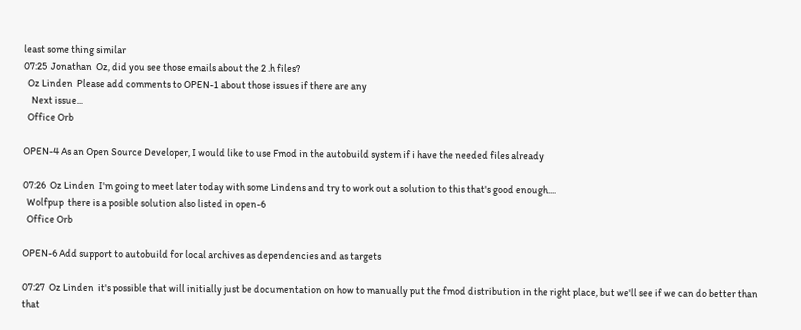least some thing similar
07:25  Jonathan  Oz, did you see those emails about the 2 .h files?
  Oz Linden  Please add comments to OPEN-1 about those issues if there are any
    Next issue...
  Office Orb

OPEN-4 As an Open Source Developer, I would like to use Fmod in the autobuild system if i have the needed files already

07:26  Oz Linden  I'm going to meet later today with some Lindens and try to work out a solution to this that's good enough....
  Wolfpup  there is a posible solution also listed in open-6
  Office Orb

OPEN-6 Add support to autobuild for local archives as dependencies and as targets

07:27  Oz Linden  it's possible that will initially just be documentation on how to manually put the fmod distribution in the right place, but we'll see if we can do better than that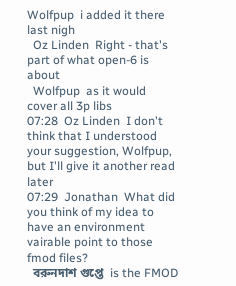Wolfpup  i added it there last nigh
  Oz Linden  Right - that's part of what open-6 is about
  Wolfpup  as it would cover all 3p libs
07:28  Oz Linden  I don't think that I understood your suggestion, Wolfpup, but I'll give it another read later
07:29  Jonathan  What did you think of my idea to have an environment vairable point to those fmod files?
  বরুনদাশ গুপ্তে  is the FMOD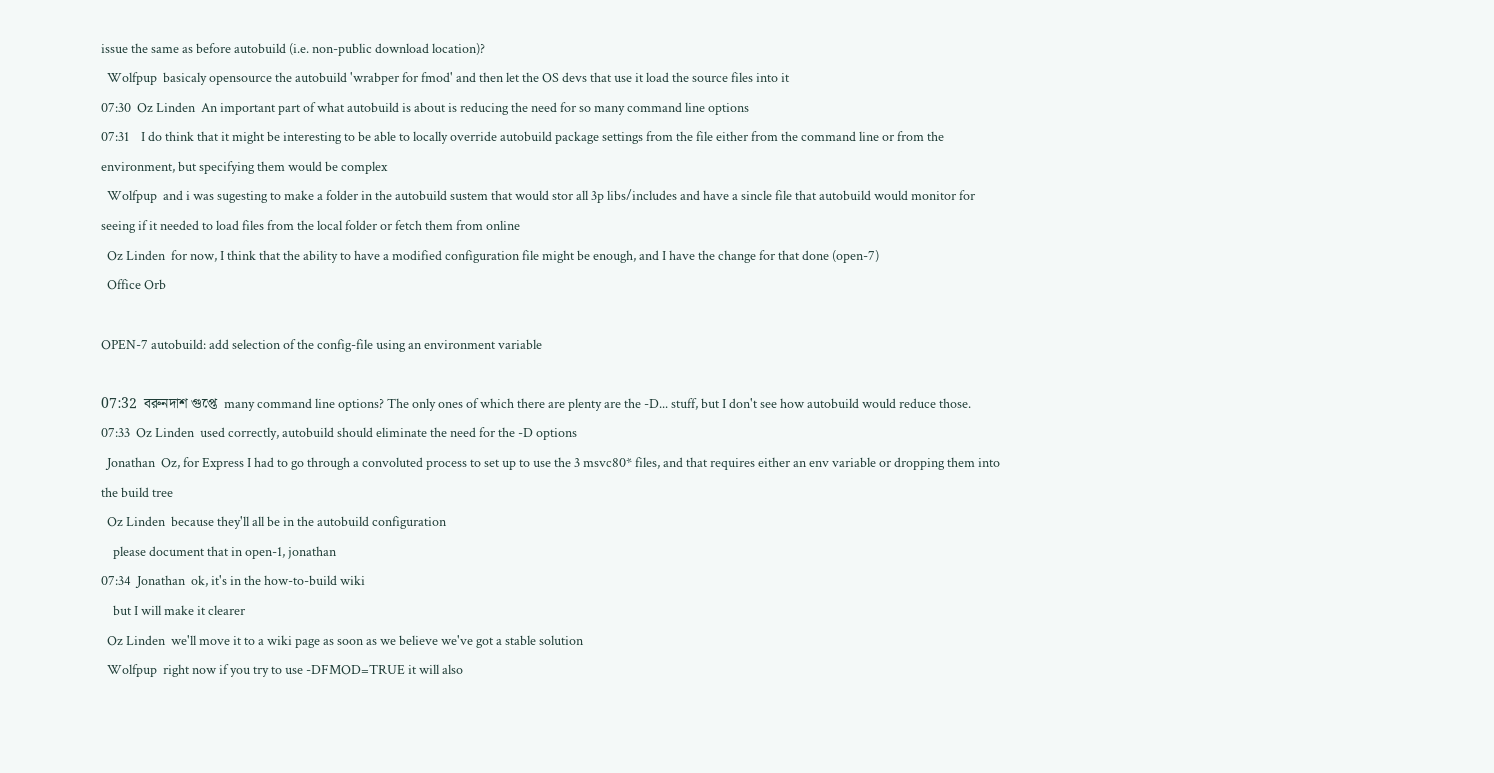issue the same as before autobuild (i.e. non-public download location)?
  Wolfpup  basicaly opensource the autobuild 'wrabper for fmod' and then let the OS devs that use it load the source files into it
07:30  Oz Linden  An important part of what autobuild is about is reducing the need for so many command line options
07:31    I do think that it might be interesting to be able to locally override autobuild package settings from the file either from the command line or from the environment, but specifying them would be complex
  Wolfpup  and i was sugesting to make a folder in the autobuild sustem that would stor all 3p libs/includes and have a sincle file that autobuild would monitor for seeing if it needed to load files from the local folder or fetch them from online
  Oz Linden  for now, I think that the ability to have a modified configuration file might be enough, and I have the change for that done (open-7)
  Office Orb

OPEN-7 autobuild: add selection of the config-file using an environment variable

07:32  বরুনদাশ গুপ্তে  many command line options? The only ones of which there are plenty are the -D... stuff, but I don't see how autobuild would reduce those.
07:33  Oz Linden  used correctly, autobuild should eliminate the need for the -D options
  Jonathan  Oz, for Express I had to go through a convoluted process to set up to use the 3 msvc80* files, and that requires either an env variable or dropping them into the build tree
  Oz Linden  because they'll all be in the autobuild configuration
    please document that in open-1, jonathan
07:34  Jonathan  ok, it's in the how-to-build wiki
    but I will make it clearer
  Oz Linden  we'll move it to a wiki page as soon as we believe we've got a stable solution
  Wolfpup  right now if you try to use -DFMOD=TRUE it will also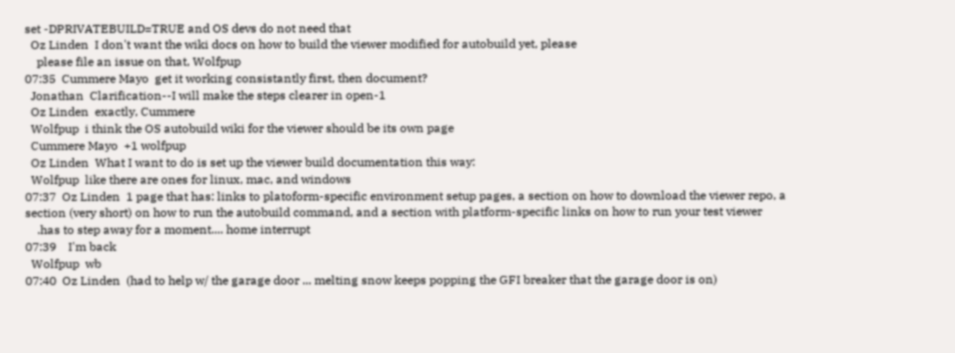set -DPRIVATEBUILD=TRUE and OS devs do not need that
  Oz Linden  I don't want the wiki docs on how to build the viewer modified for autobuild yet, please
    please file an issue on that, Wolfpup
07:35  Cummere Mayo  get it working consistantly first, then document?
  Jonathan  Clarification--I will make the steps clearer in open-1
  Oz Linden  exactly, Cummere
  Wolfpup  i think the OS autobuild wiki for the viewer should be its own page
  Cummere Mayo  +1 wolfpup
  Oz Linden  What I want to do is set up the viewer build documentation this way:
  Wolfpup  like there are ones for linux, mac, and windows
07:37  Oz Linden  1 page that has: links to platoform-specific environment setup pages, a section on how to download the viewer repo, a section (very short) on how to run the autobuild command, and a section with platform-specific links on how to run your test viewer
    .has to step away for a moment.... home interrupt
07:39    I'm back
  Wolfpup  wb
07:40  Oz Linden  (had to help w/ the garage door ... melting snow keeps popping the GFI breaker that the garage door is on)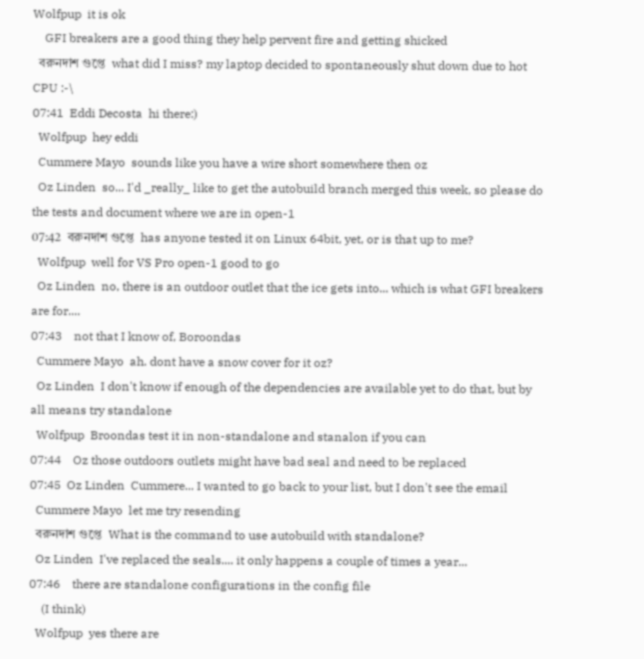Wolfpup  it is ok
    GFI breakers are a good thing they help pervent fire and getting shicked
  বরুনদাশ গুপ্তে  what did I miss? my laptop decided to spontaneously shut down due to hot CPU :-\
07:41  Eddi Decosta  hi there:)
  Wolfpup  hey eddi
  Cummere Mayo  sounds like you have a wire short somewhere then oz
  Oz Linden  so... I'd _really_ like to get the autobuild branch merged this week, so please do the tests and document where we are in open-1
07:42  বরুনদাশ গুপ্তে  has anyone tested it on Linux 64bit, yet, or is that up to me?
  Wolfpup  well for VS Pro open-1 good to go
  Oz Linden  no, there is an outdoor outlet that the ice gets into... which is what GFI breakers are for....
07:43    not that I know of, Boroondas
  Cummere Mayo  ah. dont have a snow cover for it oz?
  Oz Linden  I don't know if enough of the dependencies are available yet to do that, but by all means try standalone
  Wolfpup  Broondas test it in non-standalone and stanalon if you can
07:44    Oz those outdoors outlets might have bad seal and need to be replaced
07:45  Oz Linden  Cummere... I wanted to go back to your list, but I don't see the email
  Cummere Mayo  let me try resending
  বরুনদাশ গুপ্তে  What is the command to use autobuild with standalone?
  Oz Linden  I've replaced the seals.... it only happens a couple of times a year...
07:46    there are standalone configurations in the config file
    (I think)
  Wolfpup  yes there are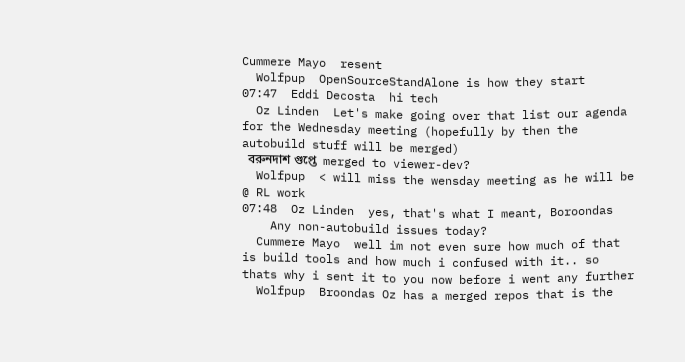Cummere Mayo  resent
  Wolfpup  OpenSourceStandAlone is how they start
07:47  Eddi Decosta  hi tech
  Oz Linden  Let's make going over that list our agenda for the Wednesday meeting (hopefully by then the autobuild stuff will be merged)
  বরুনদাশ গুপ্তে  merged to viewer-dev?
  Wolfpup  < will miss the wensday meeting as he will be @ RL work
07:48  Oz Linden  yes, that's what I meant, Boroondas
    Any non-autobuild issues today?
  Cummere Mayo  well im not even sure how much of that is build tools and how much i confused with it.. so thats why i sent it to you now before i went any further
  Wolfpup  Broondas Oz has a merged repos that is the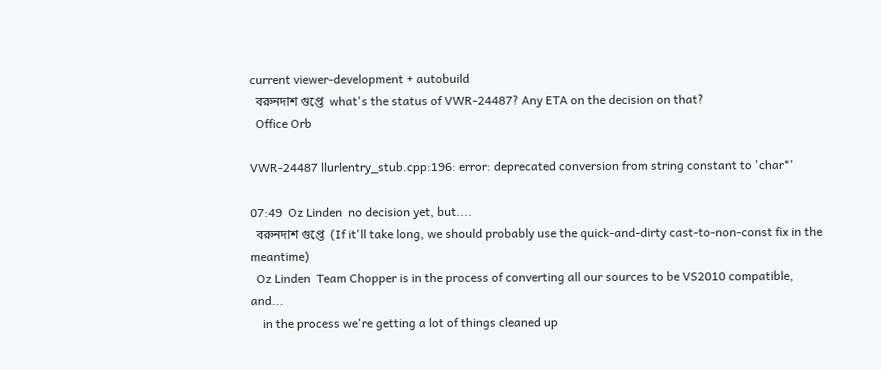current viewer-development + autobuild
  বরুনদাশ গুপ্তে  what's the status of VWR-24487? Any ETA on the decision on that?
  Office Orb

VWR-24487 llurlentry_stub.cpp:196: error: deprecated conversion from string constant to 'char*'

07:49  Oz Linden  no decision yet, but....
  বরুনদাশ গুপ্তে  (If it'll take long, we should probably use the quick-and-dirty cast-to-non-const fix in the meantime)
  Oz Linden  Team Chopper is in the process of converting all our sources to be VS2010 compatible, and...
    in the process we're getting a lot of things cleaned up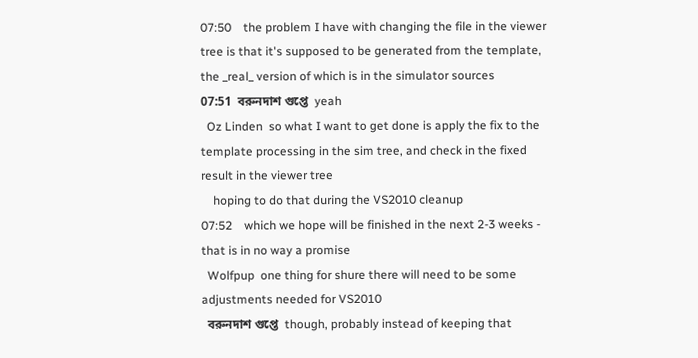07:50    the problem I have with changing the file in the viewer tree is that it's supposed to be generated from the template, the _real_ version of which is in the simulator sources
07:51  বরুনদাশ গুপ্তে  yeah
  Oz Linden  so what I want to get done is apply the fix to the template processing in the sim tree, and check in the fixed result in the viewer tree
    hoping to do that during the VS2010 cleanup
07:52    which we hope will be finished in the next 2-3 weeks - that is in no way a promise
  Wolfpup  one thing for shure there will need to be some adjustments needed for VS2010
  বরুনদাশ গুপ্তে  though, probably instead of keeping that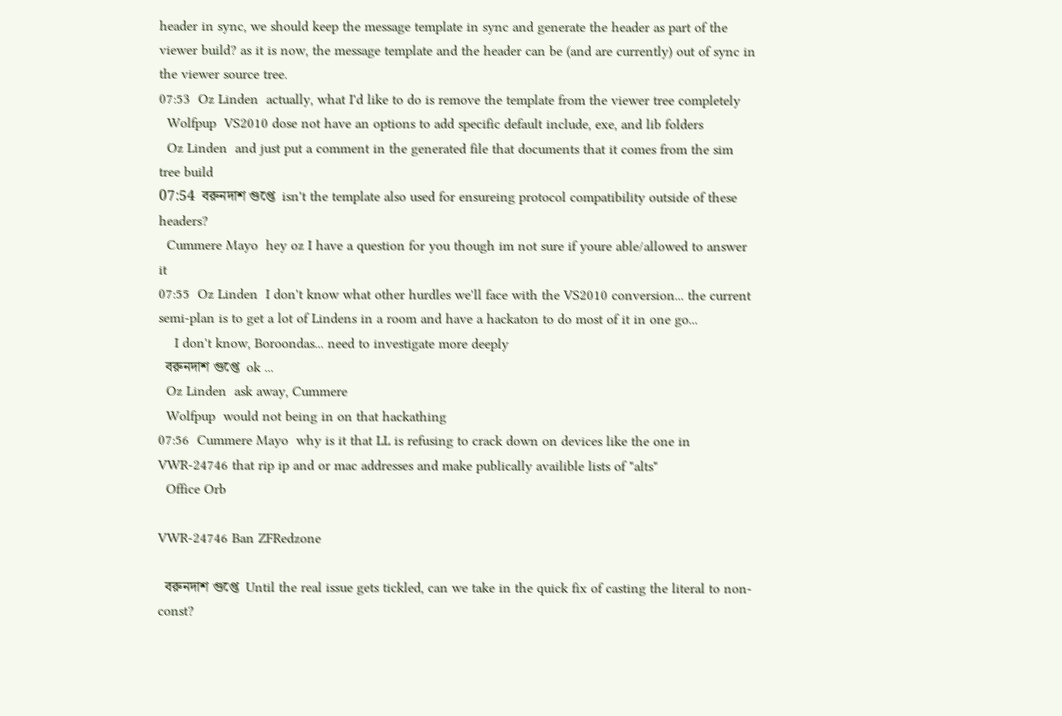header in sync, we should keep the message template in sync and generate the header as part of the viewer build? as it is now, the message template and the header can be (and are currently) out of sync in the viewer source tree.
07:53  Oz Linden  actually, what I'd like to do is remove the template from the viewer tree completely
  Wolfpup  VS2010 dose not have an options to add specific default include, exe, and lib folders
  Oz Linden  and just put a comment in the generated file that documents that it comes from the sim tree build
07:54  বরুনদাশ গুপ্তে  isn't the template also used for ensureing protocol compatibility outside of these headers?
  Cummere Mayo  hey oz I have a question for you though im not sure if youre able/allowed to answer it
07:55  Oz Linden  I don't know what other hurdles we'll face with the VS2010 conversion... the current semi-plan is to get a lot of Lindens in a room and have a hackaton to do most of it in one go...
    I don't know, Boroondas... need to investigate more deeply
  বরুনদাশ গুপ্তে  ok ...
  Oz Linden  ask away, Cummere
  Wolfpup  would not being in on that hackathing
07:56  Cummere Mayo  why is it that LL is refusing to crack down on devices like the one in VWR-24746 that rip ip and or mac addresses and make publically availible lists of "alts"
  Office Orb

VWR-24746 Ban ZFRedzone

  বরুনদাশ গুপ্তে  Until the real issue gets tickled, can we take in the quick fix of casting the literal to non-const?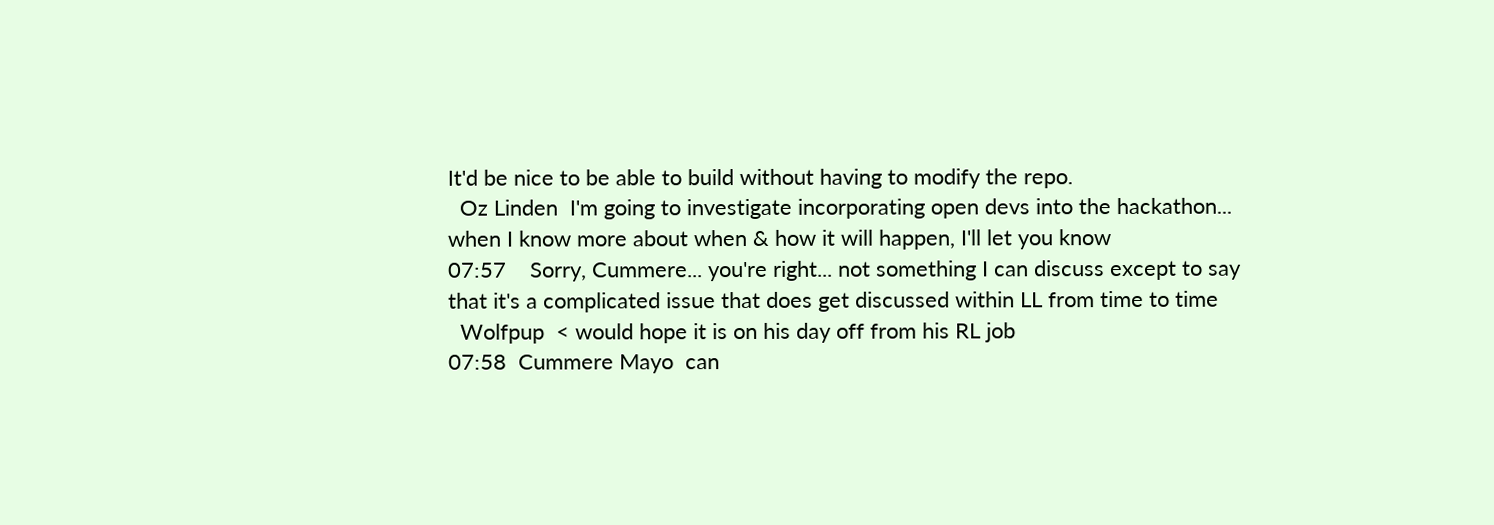It'd be nice to be able to build without having to modify the repo.
  Oz Linden  I'm going to investigate incorporating open devs into the hackathon... when I know more about when & how it will happen, I'll let you know
07:57    Sorry, Cummere... you're right... not something I can discuss except to say that it's a complicated issue that does get discussed within LL from time to time
  Wolfpup  < would hope it is on his day off from his RL job
07:58  Cummere Mayo  can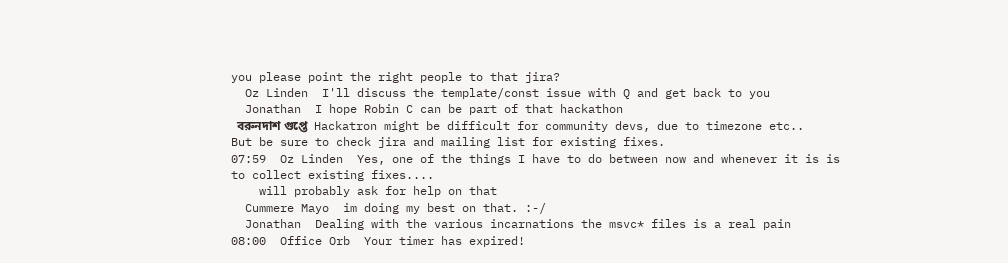you please point the right people to that jira?
  Oz Linden  I'll discuss the template/const issue with Q and get back to you
  Jonathan  I hope Robin C can be part of that hackathon
  বরুনদাশ গুপ্তে  Hackatron might be difficult for community devs, due to timezone etc.. But be sure to check jira and mailing list for existing fixes.
07:59  Oz Linden  Yes, one of the things I have to do between now and whenever it is is to collect existing fixes....
    will probably ask for help on that
  Cummere Mayo  im doing my best on that. :-/
  Jonathan  Dealing with the various incarnations the msvc* files is a real pain
08:00  Office Orb  Your timer has expired!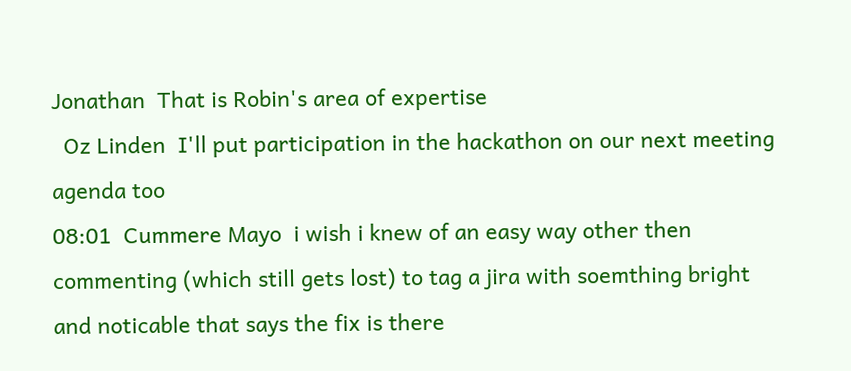Jonathan  That is Robin's area of expertise
  Oz Linden  I'll put participation in the hackathon on our next meeting agenda too
08:01  Cummere Mayo  i wish i knew of an easy way other then commenting (which still gets lost) to tag a jira with soemthing bright and noticable that says the fix is there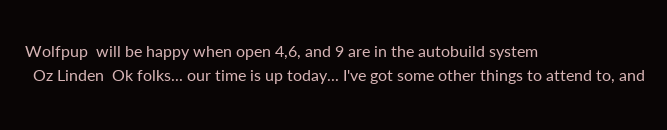Wolfpup  will be happy when open 4,6, and 9 are in the autobuild system
  Oz Linden  Ok folks... our time is up today... I've got some other things to attend to, and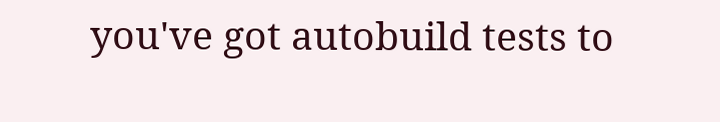you've got autobuild tests to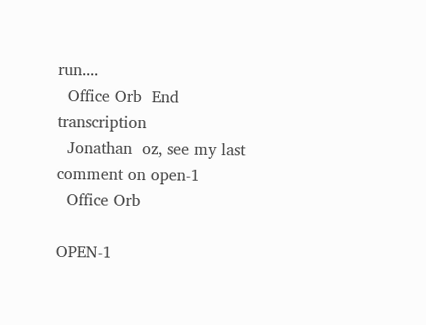run....
  Office Orb  End transcription
  Jonathan  oz, see my last comment on open-1
  Office Orb

OPEN-1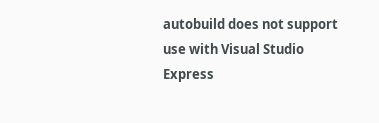autobuild does not support use with Visual Studio Express